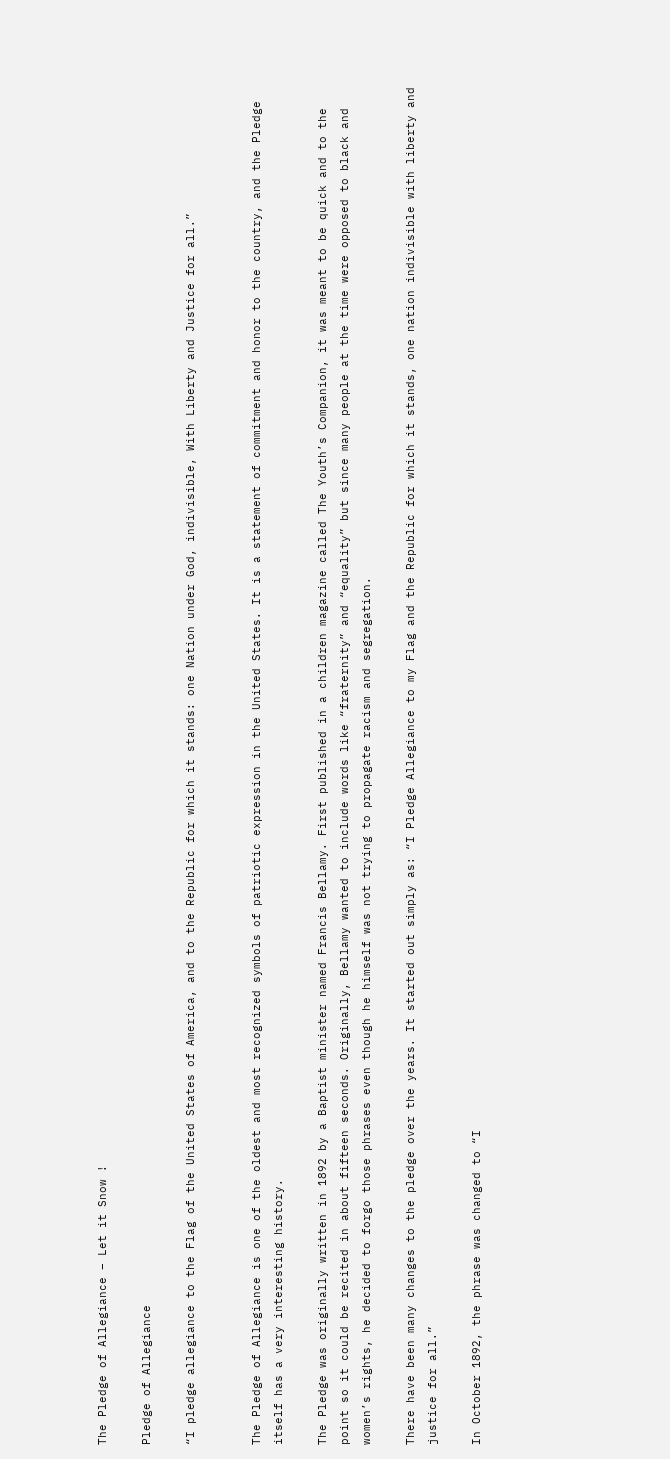The Pledge of Allegiance – Let it Snow !

Pledge of Allegiance

“I pledge allegiance to the Flag of the United States of America, and to the Republic for which it stands: one Nation under God, indivisible, With Liberty and Justice for all.”


The Pledge of Allegiance is one of the oldest and most recognized symbols of patriotic expression in the United States. It is a statement of commitment and honor to the country, and the Pledge itself has a very interesting history.

The Pledge was originally written in 1892 by a Baptist minister named Francis Bellamy. First published in a children magazine called The Youth’s Companion, it was meant to be quick and to the point so it could be recited in about fifteen seconds. Originally, Bellamy wanted to include words like “fraternity” and “equality” but since many people at the time were opposed to black and women’s rights, he decided to forgo those phrases even though he himself was not trying to propagate racism and segregation.

There have been many changes to the pledge over the years. It started out simply as: “I Pledge Allegiance to my Flag and the Republic for which it stands, one nation indivisible with liberty and justice for all.”

In October 1892, the phrase was changed to “I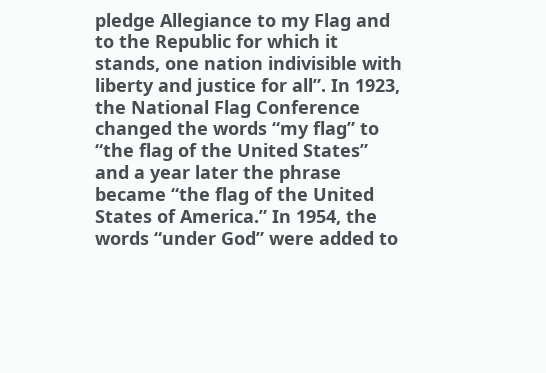pledge Allegiance to my Flag and to the Republic for which it stands, one nation indivisible with liberty and justice for all”. In 1923, the National Flag Conference changed the words “my flag” to “the flag of the United States” and a year later the phrase became “the flag of the United States of America.” In 1954, the words “under God” were added to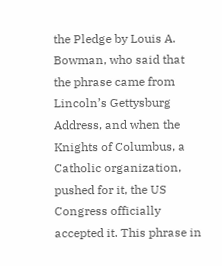the Pledge by Louis A. Bowman, who said that the phrase came from Lincoln’s Gettysburg Address, and when the Knights of Columbus, a Catholic organization, pushed for it, the US Congress officially accepted it. This phrase in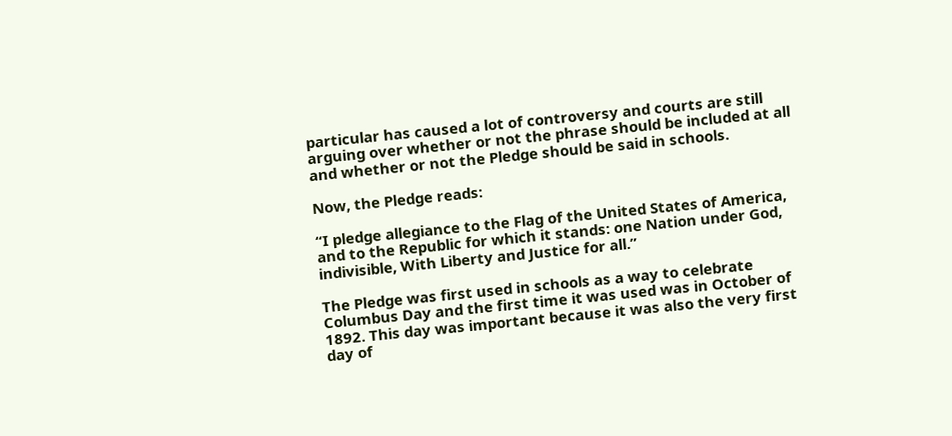particular has caused a lot of controversy and courts are still arguing over whether or not the phrase should be included at all and whether or not the Pledge should be said in schools.

Now, the Pledge reads:

“I pledge allegiance to the Flag of the United States of America, and to the Republic for which it stands: one Nation under God, indivisible, With Liberty and Justice for all.”

The Pledge was first used in schools as a way to celebrate Columbus Day and the first time it was used was in October of 1892. This day was important because it was also the very first day of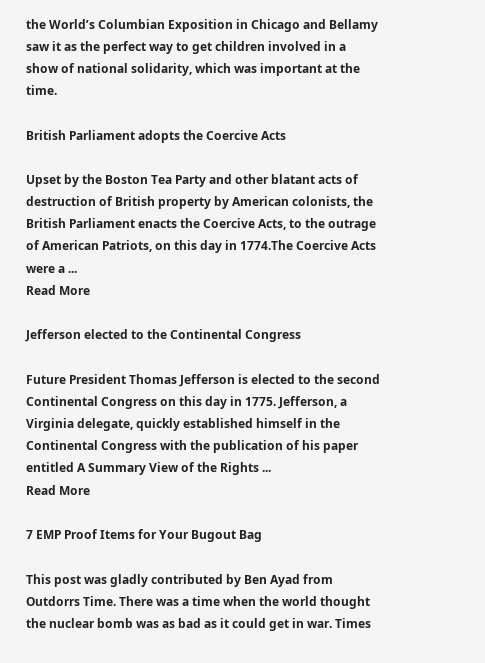the World’s Columbian Exposition in Chicago and Bellamy saw it as the perfect way to get children involved in a show of national solidarity, which was important at the time.

British Parliament adopts the Coercive Acts

Upset by the Boston Tea Party and other blatant acts of destruction of British property by American colonists, the British Parliament enacts the Coercive Acts, to the outrage of American Patriots, on this day in 1774.The Coercive Acts were a ...
Read More

Jefferson elected to the Continental Congress

Future President Thomas Jefferson is elected to the second Continental Congress on this day in 1775. Jefferson, a Virginia delegate, quickly established himself in the Continental Congress with the publication of his paper entitled A Summary View of the Rights ...
Read More

7 EMP Proof Items for Your Bugout Bag

This post was gladly contributed by Ben Ayad from Outdorrs Time. There was a time when the world thought the nuclear bomb was as bad as it could get in war. Times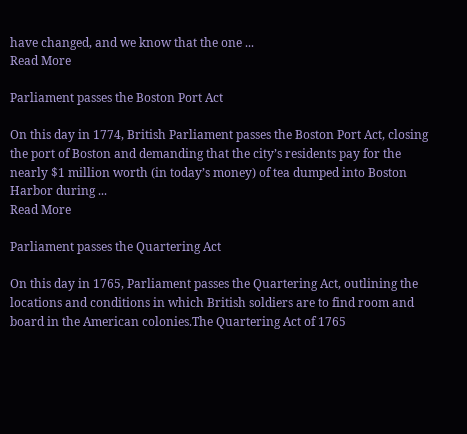have changed, and we know that the one ...
Read More

Parliament passes the Boston Port Act

On this day in 1774, British Parliament passes the Boston Port Act, closing the port of Boston and demanding that the city’s residents pay for the nearly $1 million worth (in today’s money) of tea dumped into Boston Harbor during ...
Read More

Parliament passes the Quartering Act

On this day in 1765, Parliament passes the Quartering Act, outlining the locations and conditions in which British soldiers are to find room and board in the American colonies.The Quartering Act of 1765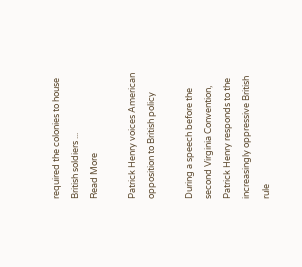required the colonies to house British soldiers ...
Read More

Patrick Henry voices American opposition to British policy

During a speech before the second Virginia Convention, Patrick Henry responds to the increasingly oppressive British rule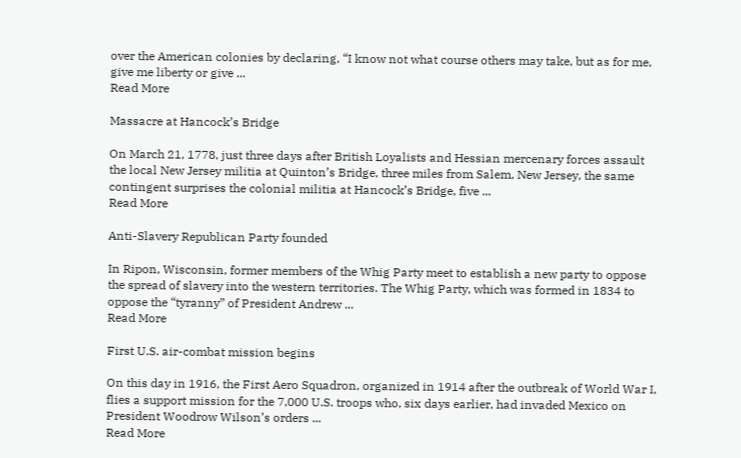over the American colonies by declaring, “I know not what course others may take, but as for me, give me liberty or give ...
Read More

Massacre at Hancock’s Bridge

On March 21, 1778, just three days after British Loyalists and Hessian mercenary forces assault the local New Jersey militia at Quinton’s Bridge, three miles from Salem, New Jersey, the same contingent surprises the colonial militia at Hancock’s Bridge, five ...
Read More

Anti-Slavery Republican Party founded

In Ripon, Wisconsin, former members of the Whig Party meet to establish a new party to oppose the spread of slavery into the western territories. The Whig Party, which was formed in 1834 to oppose the “tyranny” of President Andrew ...
Read More

First U.S. air-combat mission begins

On this day in 1916, the First Aero Squadron, organized in 1914 after the outbreak of World War I, flies a support mission for the 7,000 U.S. troops who, six days earlier, had invaded Mexico on President Woodrow Wilson’s orders ...
Read More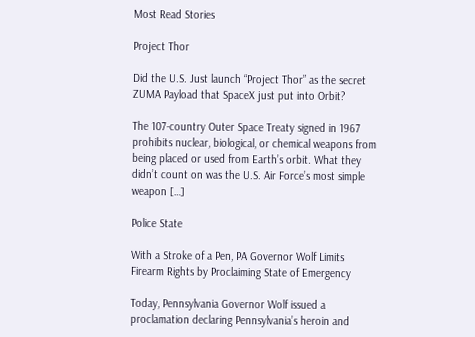Most Read Stories

Project Thor

Did the U.S. Just launch “Project Thor” as the secret ZUMA Payload that SpaceX just put into Orbit?

The 107-country Outer Space Treaty signed in 1967 prohibits nuclear, biological, or chemical weapons from being placed or used from Earth’s orbit. What they didn’t count on was the U.S. Air Force’s most simple weapon […]

Police State

With a Stroke of a Pen, PA Governor Wolf Limits Firearm Rights by Proclaiming State of Emergency

Today, Pennsylvania Governor Wolf issued a proclamation declaring Pennsylvania’s heroin and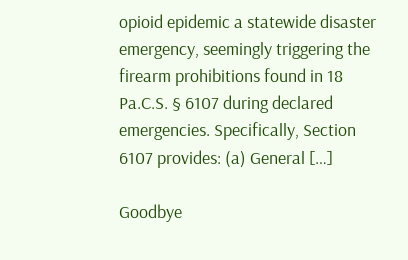opioid epidemic a statewide disaster emergency, seemingly triggering the firearm prohibitions found in 18 Pa.C.S. § 6107 during declared emergencies. Specifically, Section 6107 provides: (a) General […]

Goodbye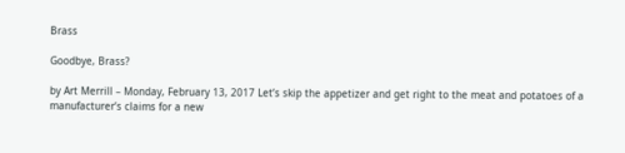Brass

Goodbye, Brass?

by Art Merrill – Monday, February 13, 2017 Let’s skip the appetizer and get right to the meat and potatoes of a manufacturer’s claims for a new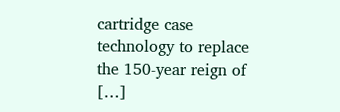cartridge case technology to replace the 150-year reign of […]